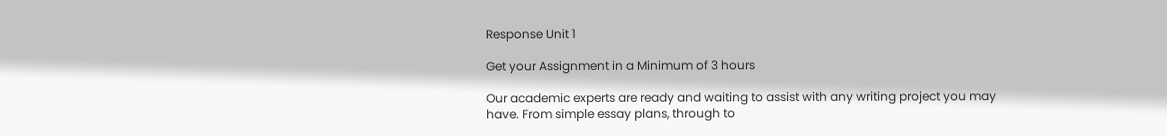Response Unit 1

Get your Assignment in a Minimum of 3 hours

Our academic experts are ready and waiting to assist with any writing project you may have. From simple essay plans, through to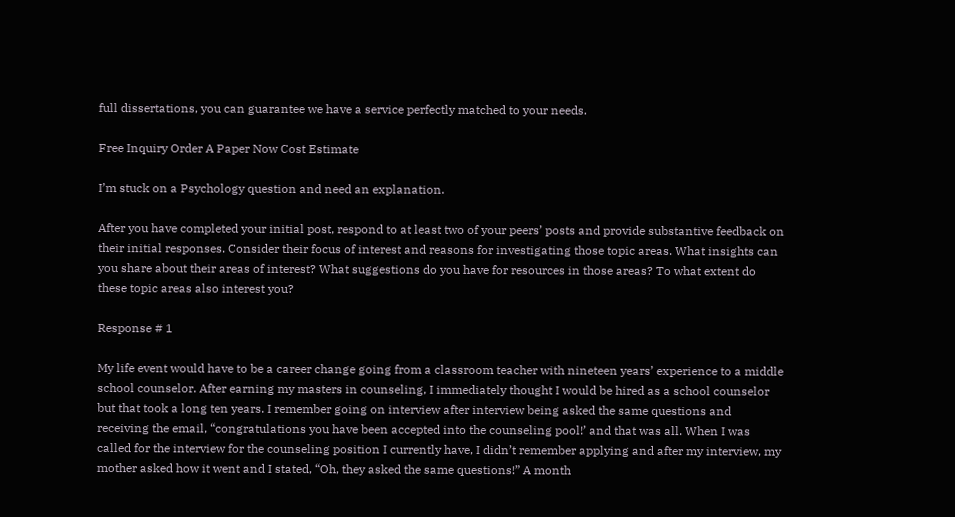full dissertations, you can guarantee we have a service perfectly matched to your needs.

Free Inquiry Order A Paper Now Cost Estimate

I’m stuck on a Psychology question and need an explanation.

After you have completed your initial post, respond to at least two of your peers’ posts and provide substantive feedback on their initial responses. Consider their focus of interest and reasons for investigating those topic areas. What insights can you share about their areas of interest? What suggestions do you have for resources in those areas? To what extent do these topic areas also interest you?

Response # 1

My life event would have to be a career change going from a classroom teacher with nineteen years’ experience to a middle school counselor. After earning my masters in counseling, I immediately thought I would be hired as a school counselor but that took a long ten years. I remember going on interview after interview being asked the same questions and receiving the email, “congratulations you have been accepted into the counseling pool!’ and that was all. When I was called for the interview for the counseling position I currently have, I didn’t remember applying and after my interview, my mother asked how it went and I stated, “Oh, they asked the same questions!” A month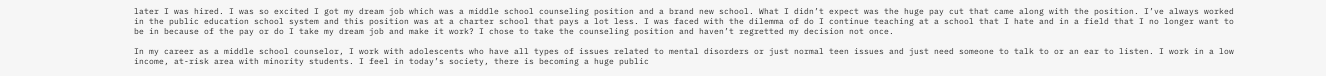later I was hired. I was so excited I got my dream job which was a middle school counseling position and a brand new school. What I didn’t expect was the huge pay cut that came along with the position. I’ve always worked in the public education school system and this position was at a charter school that pays a lot less. I was faced with the dilemma of do I continue teaching at a school that I hate and in a field that I no longer want to be in because of the pay or do I take my dream job and make it work? I chose to take the counseling position and haven’t regretted my decision not once.

In my career as a middle school counselor, I work with adolescents who have all types of issues related to mental disorders or just normal teen issues and just need someone to talk to or an ear to listen. I work in a low income, at-risk area with minority students. I feel in today’s society, there is becoming a huge public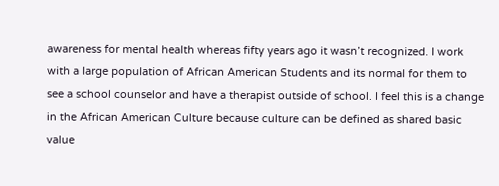awareness for mental health whereas fifty years ago it wasn’t recognized. I work with a large population of African American Students and its normal for them to see a school counselor and have a therapist outside of school. I feel this is a change in the African American Culture because culture can be defined as shared basic value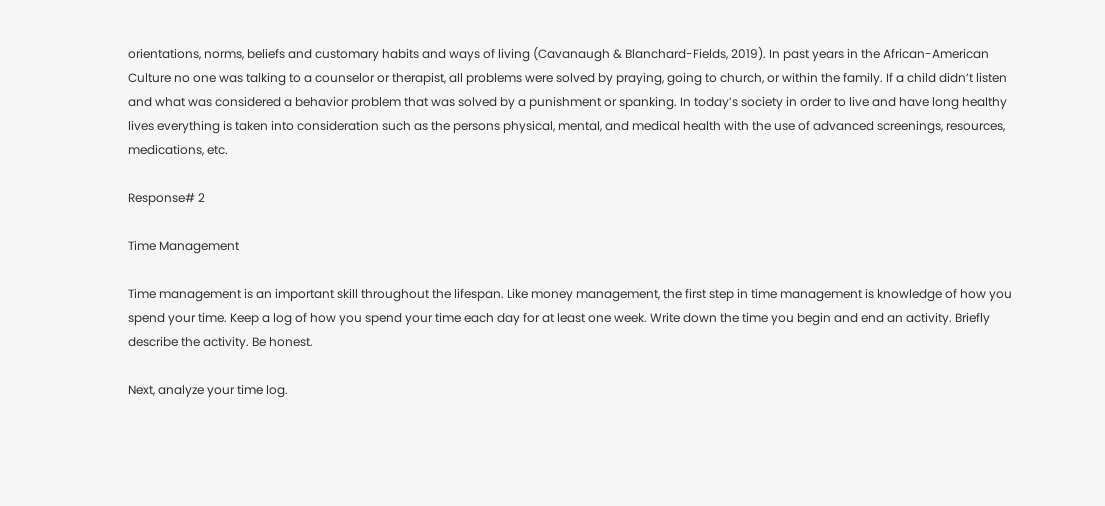orientations, norms, beliefs and customary habits and ways of living (Cavanaugh & Blanchard-Fields, 2019). In past years in the African-American Culture no one was talking to a counselor or therapist, all problems were solved by praying, going to church, or within the family. If a child didn’t listen and what was considered a behavior problem that was solved by a punishment or spanking. In today’s society in order to live and have long healthy lives everything is taken into consideration such as the persons physical, mental, and medical health with the use of advanced screenings, resources, medications, etc.

Response# 2

Time Management

Time management is an important skill throughout the lifespan. Like money management, the first step in time management is knowledge of how you spend your time. Keep a log of how you spend your time each day for at least one week. Write down the time you begin and end an activity. Briefly describe the activity. Be honest.

Next, analyze your time log.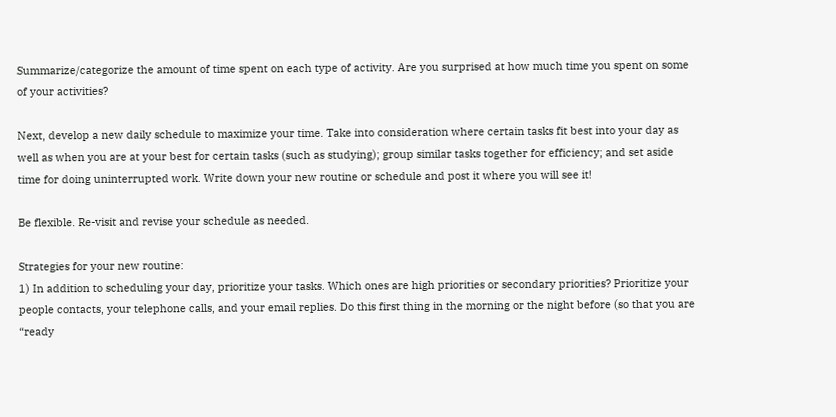Summarize/categorize the amount of time spent on each type of activity. Are you surprised at how much time you spent on some of your activities?

Next, develop a new daily schedule to maximize your time. Take into consideration where certain tasks fit best into your day as well as when you are at your best for certain tasks (such as studying); group similar tasks together for efficiency; and set aside time for doing uninterrupted work. Write down your new routine or schedule and post it where you will see it!

Be flexible. Re-visit and revise your schedule as needed.

Strategies for your new routine:
1) In addition to scheduling your day, prioritize your tasks. Which ones are high priorities or secondary priorities? Prioritize your people contacts, your telephone calls, and your email replies. Do this first thing in the morning or the night before (so that you are “ready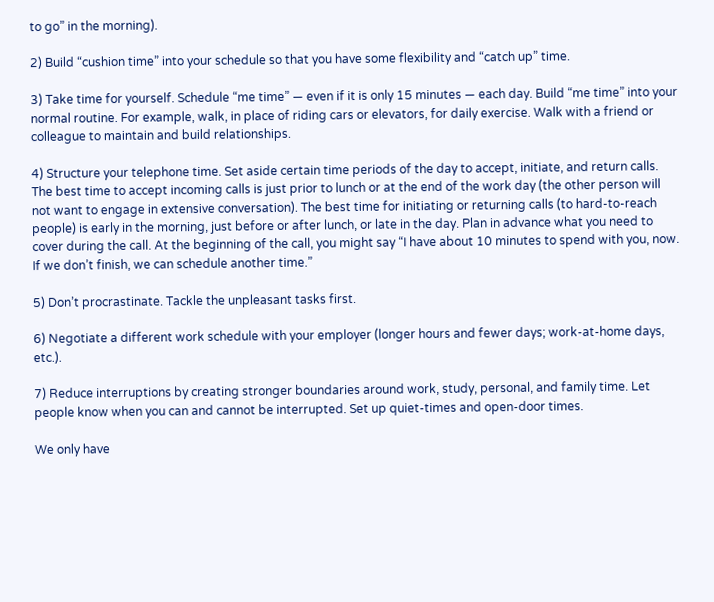to go” in the morning).

2) Build “cushion time” into your schedule so that you have some flexibility and “catch up” time.

3) Take time for yourself. Schedule “me time” — even if it is only 15 minutes — each day. Build “me time” into your normal routine. For example, walk, in place of riding cars or elevators, for daily exercise. Walk with a friend or colleague to maintain and build relationships.

4) Structure your telephone time. Set aside certain time periods of the day to accept, initiate, and return calls. The best time to accept incoming calls is just prior to lunch or at the end of the work day (the other person will not want to engage in extensive conversation). The best time for initiating or returning calls (to hard-to-reach people) is early in the morning, just before or after lunch, or late in the day. Plan in advance what you need to cover during the call. At the beginning of the call, you might say “I have about 10 minutes to spend with you, now. If we don’t finish, we can schedule another time.”

5) Don’t procrastinate. Tackle the unpleasant tasks first.

6) Negotiate a different work schedule with your employer (longer hours and fewer days; work-at-home days, etc.).

7) Reduce interruptions by creating stronger boundaries around work, study, personal, and family time. Let people know when you can and cannot be interrupted. Set up quiet-times and open-door times.

We only have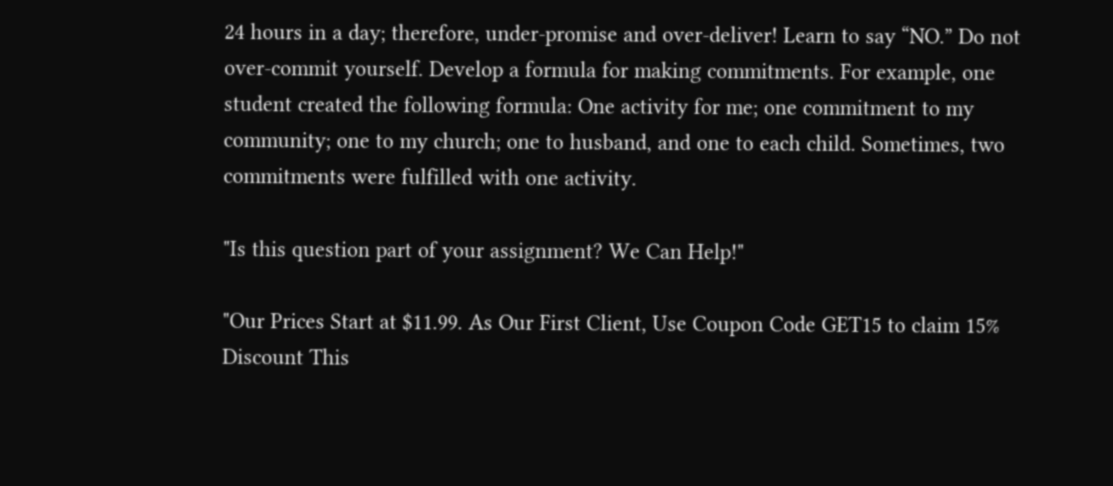24 hours in a day; therefore, under-promise and over-deliver! Learn to say “NO.” Do not over-commit yourself. Develop a formula for making commitments. For example, one student created the following formula: One activity for me; one commitment to my community; one to my church; one to husband, and one to each child. Sometimes, two commitments were fulfilled with one activity.

"Is this question part of your assignment? We Can Help!"

"Our Prices Start at $11.99. As Our First Client, Use Coupon Code GET15 to claim 15% Discount This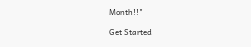Month!!"

Get Started